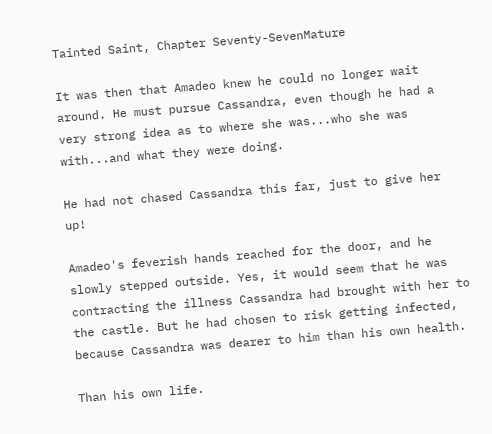Tainted Saint, Chapter Seventy-SevenMature

It was then that Amadeo knew he could no longer wait around. He must pursue Cassandra, even though he had a very strong idea as to where she was...who she was with...and what they were doing.

He had not chased Cassandra this far, just to give her up!

Amadeo's feverish hands reached for the door, and he slowly stepped outside. Yes, it would seem that he was contracting the illness Cassandra had brought with her to the castle. But he had chosen to risk getting infected, because Cassandra was dearer to him than his own health.

Than his own life.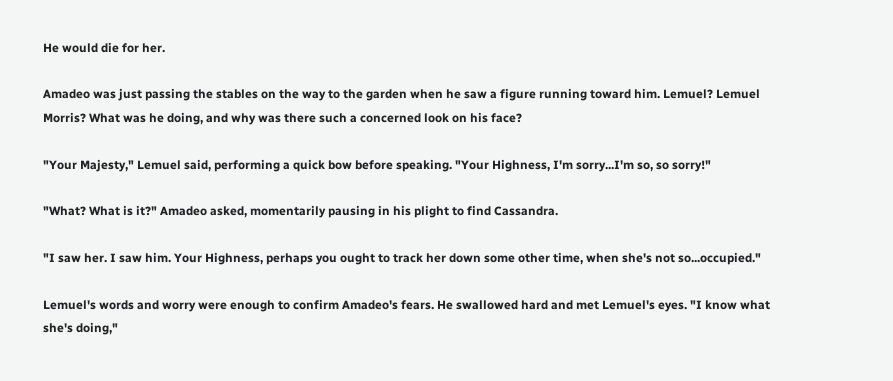He would die for her.

Amadeo was just passing the stables on the way to the garden when he saw a figure running toward him. Lemuel? Lemuel Morris? What was he doing, and why was there such a concerned look on his face?

"Your Majesty," Lemuel said, performing a quick bow before speaking. "Your Highness, I'm sorry...I'm so, so sorry!"

"What? What is it?" Amadeo asked, momentarily pausing in his plight to find Cassandra.

"I saw her. I saw him. Your Highness, perhaps you ought to track her down some other time, when she's not so...occupied."

Lemuel's words and worry were enough to confirm Amadeo's fears. He swallowed hard and met Lemuel's eyes. "I know what she's doing,"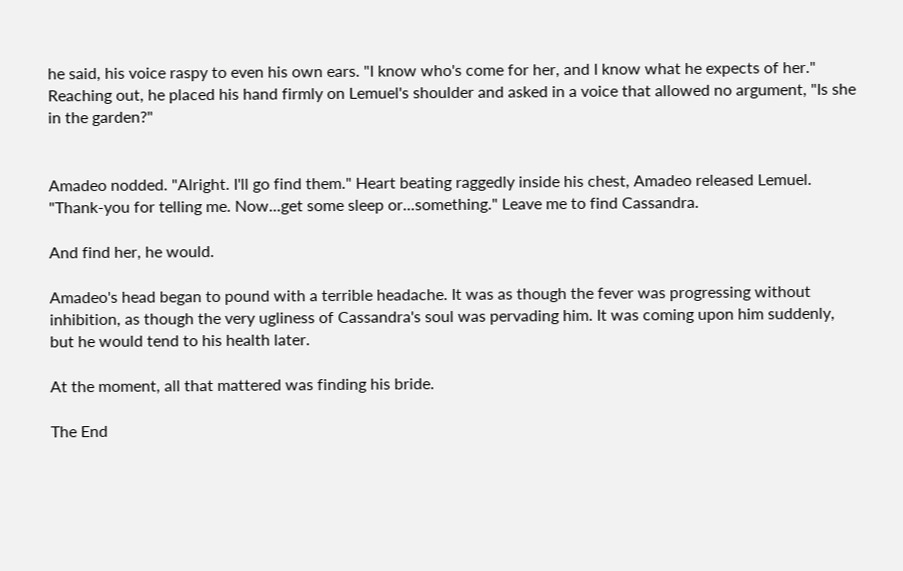he said, his voice raspy to even his own ears. "I know who's come for her, and I know what he expects of her." Reaching out, he placed his hand firmly on Lemuel's shoulder and asked in a voice that allowed no argument, "Is she in the garden?"


Amadeo nodded. "Alright. I'll go find them." Heart beating raggedly inside his chest, Amadeo released Lemuel. "Thank-you for telling me. Now...get some sleep or...something." Leave me to find Cassandra.

And find her, he would.

Amadeo's head began to pound with a terrible headache. It was as though the fever was progressing without inhibition, as though the very ugliness of Cassandra's soul was pervading him. It was coming upon him suddenly, but he would tend to his health later.

At the moment, all that mattered was finding his bride.

The End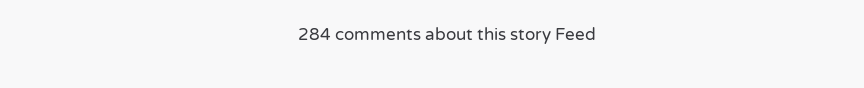284 comments about this story Feed